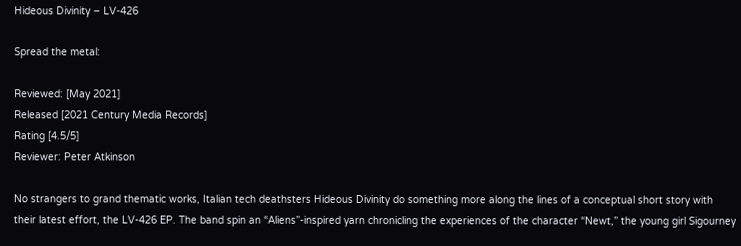Hideous Divinity – LV-426

Spread the metal:

Reviewed: [May 2021]
Released [2021 Century Media Records]
Rating [4.5/5]
Reviewer: Peter Atkinson

No strangers to grand thematic works, Italian tech deathsters Hideous Divinity do something more along the lines of a conceptual short story with their latest effort, the LV-426 EP. The band spin an “Aliens”-inspired yarn chronicling the experiences of the character “Newt,” the young girl Sigourney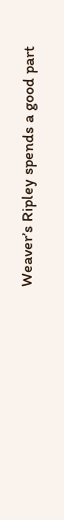Weaver’s Ripley spends a good part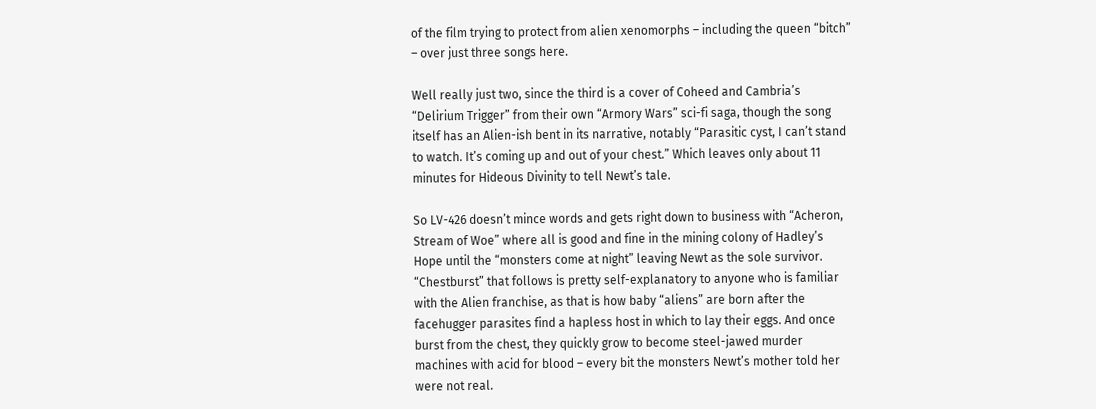of the film trying to protect from alien xenomorphs – including the queen “bitch” – over just three songs here.

Well really just two, since the third is a cover of Coheed and Cambria’s “Delirium Trigger” from their own “Armory Wars” sci-fi saga, though the song itself has an Alien-ish bent in its narrative, notably “Parasitic cyst, I can’t stand to watch. It’s coming up and out of your chest.” Which leaves only about 11 minutes for Hideous Divinity to tell Newt’s tale.

So LV-426 doesn’t mince words and gets right down to business with “Acheron, Stream of Woe” where all is good and fine in the mining colony of Hadley’s Hope until the “monsters come at night” leaving Newt as the sole survivor. “Chestburst” that follows is pretty self-explanatory to anyone who is familiar with the Alien franchise, as that is how baby “aliens” are born after the facehugger parasites find a hapless host in which to lay their eggs. And once burst from the chest, they quickly grow to become steel-jawed murder machines with acid for blood – every bit the monsters Newt’s mother told her were not real.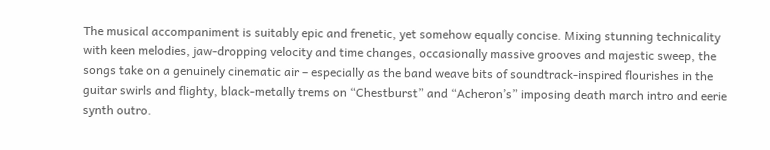The musical accompaniment is suitably epic and frenetic, yet somehow equally concise. Mixing stunning technicality with keen melodies, jaw-dropping velocity and time changes, occasionally massive grooves and majestic sweep, the songs take on a genuinely cinematic air – especially as the band weave bits of soundtrack-inspired flourishes in the guitar swirls and flighty, black-metally trems on “Chestburst” and “Acheron’s” imposing death march intro and eerie synth outro.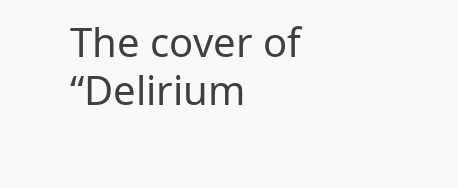The cover of “Delirium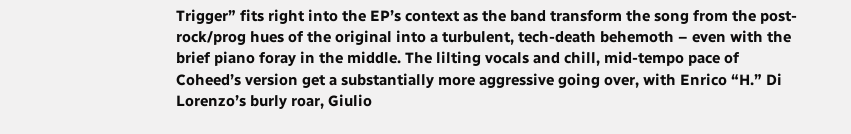Trigger” fits right into the EP’s context as the band transform the song from the post-rock/prog hues of the original into a turbulent, tech-death behemoth – even with the brief piano foray in the middle. The lilting vocals and chill, mid-tempo pace of Coheed’s version get a substantially more aggressive going over, with Enrico “H.” Di Lorenzo’s burly roar, Giulio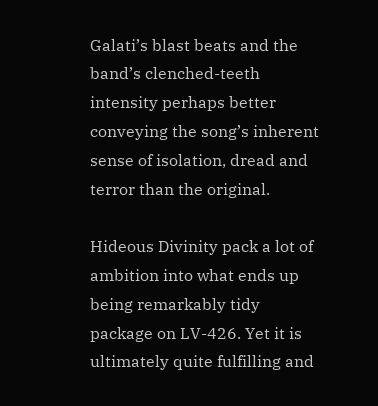Galati’s blast beats and the band’s clenched-teeth intensity perhaps better conveying the song’s inherent sense of isolation, dread and terror than the original.

Hideous Divinity pack a lot of ambition into what ends up being remarkably tidy package on LV-426. Yet it is ultimately quite fulfilling and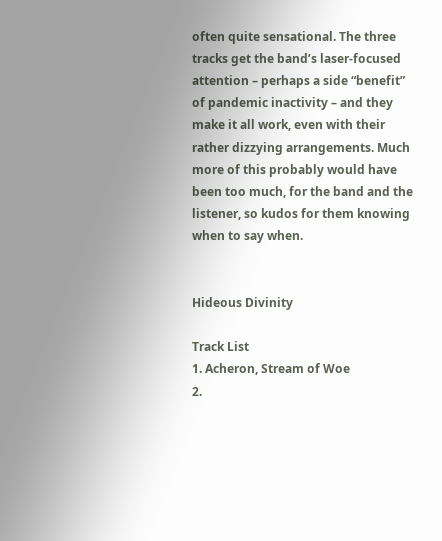often quite sensational. The three tracks get the band’s laser-focused attention – perhaps a side “benefit” of pandemic inactivity – and they make it all work, even with their rather dizzying arrangements. Much more of this probably would have been too much, for the band and the listener, so kudos for them knowing when to say when.


Hideous Divinity

Track List
1. Acheron, Stream of Woe
2.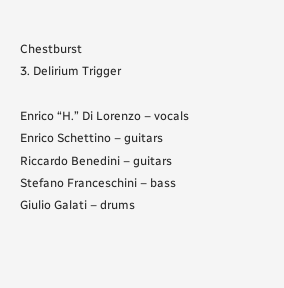Chestburst
3. Delirium Trigger

Enrico “H.” Di Lorenzo – vocals
Enrico Schettino – guitars
Riccardo Benedini – guitars
Stefano Franceschini – bass
Giulio Galati – drums